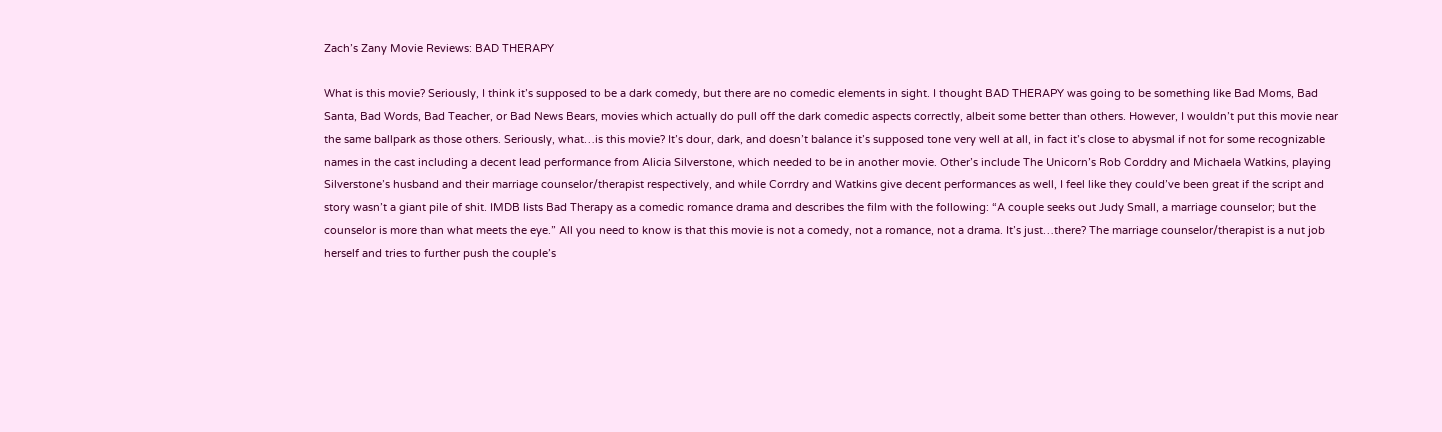Zach’s Zany Movie Reviews: BAD THERAPY

What is this movie? Seriously, I think it’s supposed to be a dark comedy, but there are no comedic elements in sight. I thought BAD THERAPY was going to be something like Bad Moms, Bad Santa, Bad Words, Bad Teacher, or Bad News Bears, movies which actually do pull off the dark comedic aspects correctly, albeit some better than others. However, I wouldn’t put this movie near the same ballpark as those others. Seriously, what…is this movie? It’s dour, dark, and doesn’t balance it’s supposed tone very well at all, in fact it’s close to abysmal if not for some recognizable names in the cast including a decent lead performance from Alicia Silverstone, which needed to be in another movie. Other’s include The Unicorn’s Rob Corddry and Michaela Watkins, playing Silverstone’s husband and their marriage counselor/therapist respectively, and while Corrdry and Watkins give decent performances as well, I feel like they could’ve been great if the script and story wasn’t a giant pile of shit. IMDB lists Bad Therapy as a comedic romance drama and describes the film with the following: “A couple seeks out Judy Small, a marriage counselor; but the counselor is more than what meets the eye.” All you need to know is that this movie is not a comedy, not a romance, not a drama. It’s just…there? The marriage counselor/therapist is a nut job herself and tries to further push the couple’s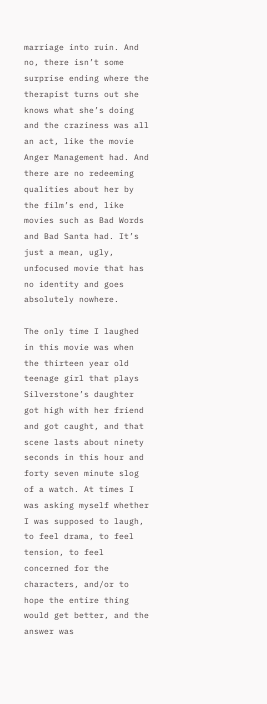marriage into ruin. And no, there isn’t some surprise ending where the therapist turns out she knows what she’s doing and the craziness was all an act, like the movie Anger Management had. And there are no redeeming qualities about her by the film’s end, like movies such as Bad Words and Bad Santa had. It’s just a mean, ugly, unfocused movie that has no identity and goes absolutely nowhere.

The only time I laughed in this movie was when the thirteen year old teenage girl that plays Silverstone’s daughter got high with her friend and got caught, and that scene lasts about ninety seconds in this hour and forty seven minute slog of a watch. At times I was asking myself whether I was supposed to laugh, to feel drama, to feel tension, to feel concerned for the characters, and/or to hope the entire thing would get better, and the answer was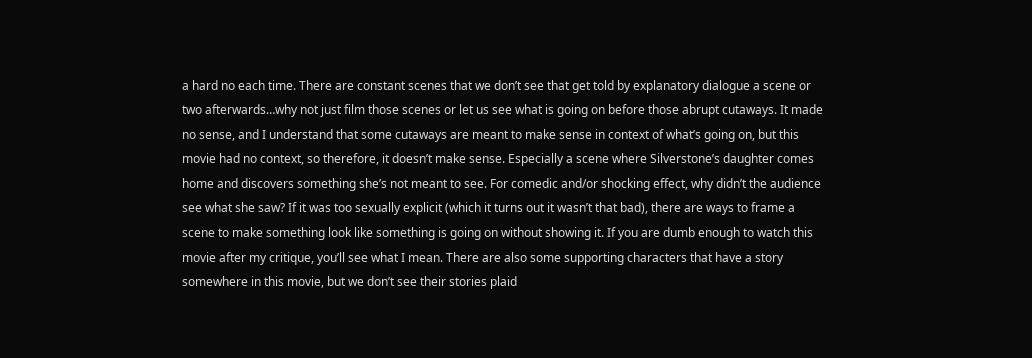a hard no each time. There are constant scenes that we don’t see that get told by explanatory dialogue a scene or two afterwards…why not just film those scenes or let us see what is going on before those abrupt cutaways. It made no sense, and I understand that some cutaways are meant to make sense in context of what’s going on, but this movie had no context, so therefore, it doesn’t make sense. Especially a scene where Silverstone’s daughter comes home and discovers something she’s not meant to see. For comedic and/or shocking effect, why didn’t the audience see what she saw? If it was too sexually explicit (which it turns out it wasn’t that bad), there are ways to frame a scene to make something look like something is going on without showing it. If you are dumb enough to watch this movie after my critique, you’ll see what I mean. There are also some supporting characters that have a story somewhere in this movie, but we don’t see their stories plaid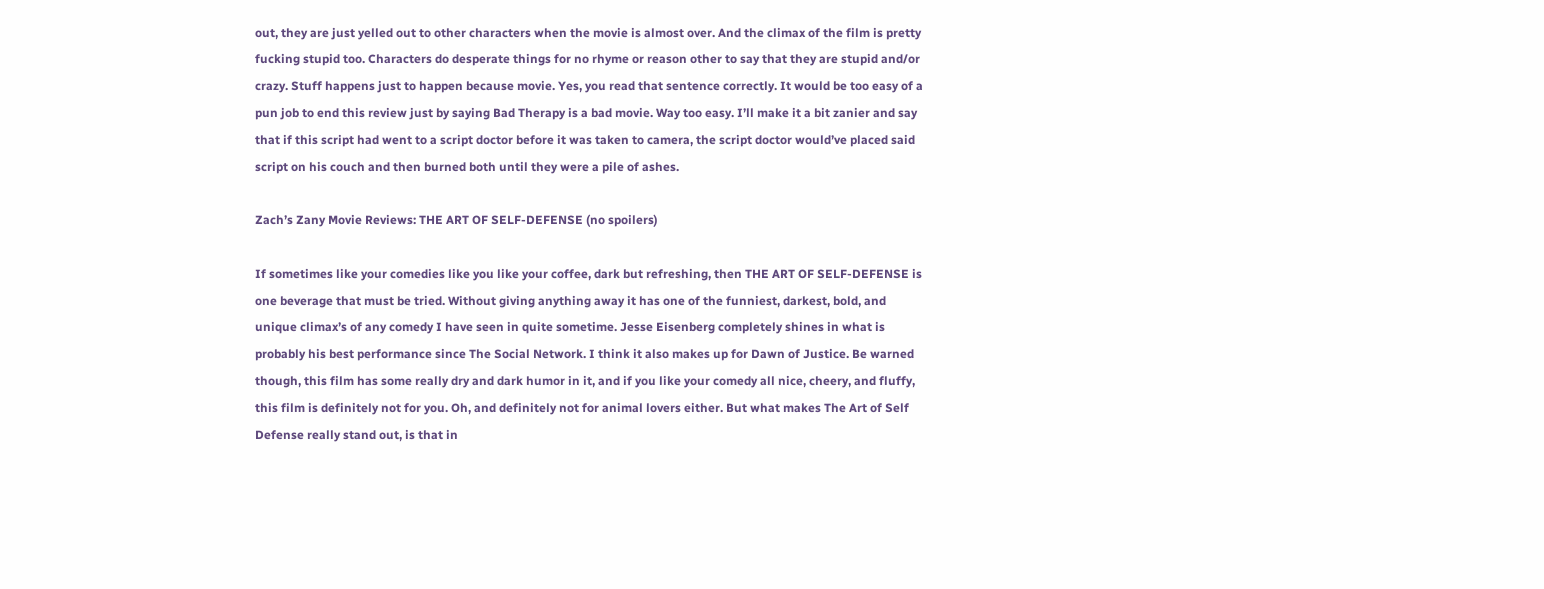out, they are just yelled out to other characters when the movie is almost over. And the climax of the film is pretty fucking stupid too. Characters do desperate things for no rhyme or reason other to say that they are stupid and/or crazy. Stuff happens just to happen because movie. Yes, you read that sentence correctly. It would be too easy of a pun job to end this review just by saying Bad Therapy is a bad movie. Way too easy. I’ll make it a bit zanier and say that if this script had went to a script doctor before it was taken to camera, the script doctor would’ve placed said script on his couch and then burned both until they were a pile of ashes.

Zach’s Zany Movie Reviews: THE ART OF SELF-DEFENSE (no spoilers)

If sometimes like your comedies like you like your coffee, dark but refreshing, then THE ART OF SELF-DEFENSE is one beverage that must be tried. Without giving anything away it has one of the funniest, darkest, bold, and unique climax’s of any comedy I have seen in quite sometime. Jesse Eisenberg completely shines in what is probably his best performance since The Social Network. I think it also makes up for Dawn of Justice. Be warned though, this film has some really dry and dark humor in it, and if you like your comedy all nice, cheery, and fluffy, this film is definitely not for you. Oh, and definitely not for animal lovers either. But what makes The Art of Self Defense really stand out, is that in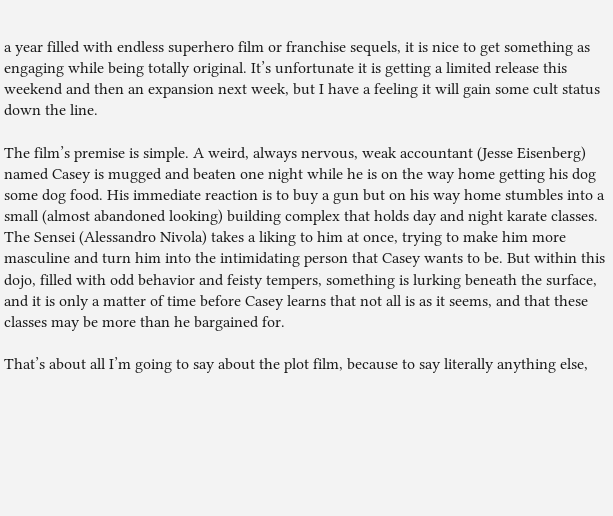a year filled with endless superhero film or franchise sequels, it is nice to get something as engaging while being totally original. It’s unfortunate it is getting a limited release this weekend and then an expansion next week, but I have a feeling it will gain some cult status down the line.

The film’s premise is simple. A weird, always nervous, weak accountant (Jesse Eisenberg) named Casey is mugged and beaten one night while he is on the way home getting his dog some dog food. His immediate reaction is to buy a gun but on his way home stumbles into a small (almost abandoned looking) building complex that holds day and night karate classes. The Sensei (Alessandro Nivola) takes a liking to him at once, trying to make him more masculine and turn him into the intimidating person that Casey wants to be. But within this dojo, filled with odd behavior and feisty tempers, something is lurking beneath the surface, and it is only a matter of time before Casey learns that not all is as it seems, and that these classes may be more than he bargained for.

That’s about all I’m going to say about the plot film, because to say literally anything else,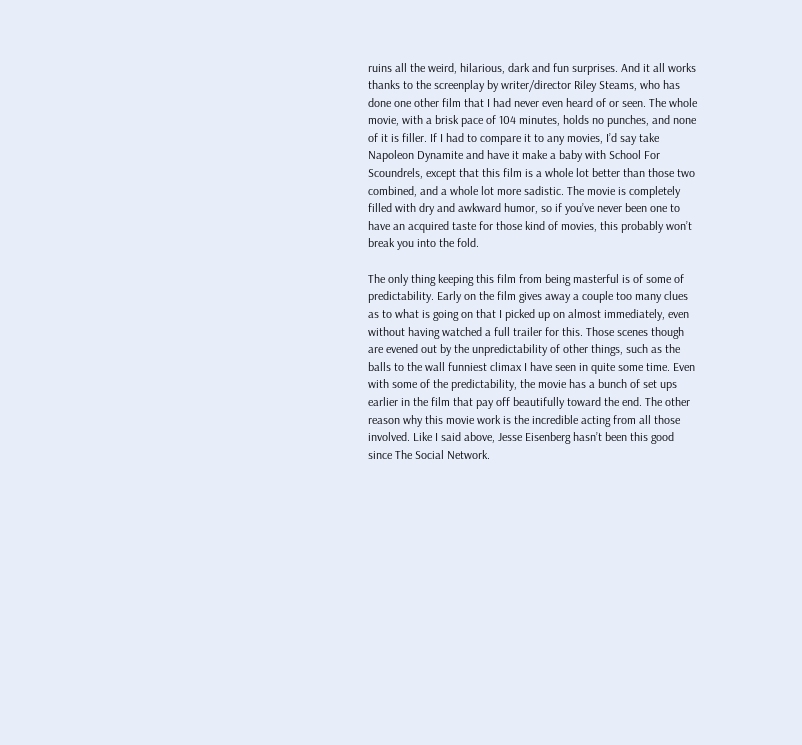ruins all the weird, hilarious, dark and fun surprises. And it all works thanks to the screenplay by writer/director Riley Steams, who has done one other film that I had never even heard of or seen. The whole movie, with a brisk pace of 104 minutes, holds no punches, and none of it is filler. If I had to compare it to any movies, I’d say take Napoleon Dynamite and have it make a baby with School For Scoundrels, except that this film is a whole lot better than those two combined, and a whole lot more sadistic. The movie is completely filled with dry and awkward humor, so if you’ve never been one to have an acquired taste for those kind of movies, this probably won’t break you into the fold.

The only thing keeping this film from being masterful is of some of predictability. Early on the film gives away a couple too many clues as to what is going on that I picked up on almost immediately, even without having watched a full trailer for this. Those scenes though are evened out by the unpredictability of other things, such as the balls to the wall funniest climax I have seen in quite some time. Even with some of the predictability, the movie has a bunch of set ups earlier in the film that pay off beautifully toward the end. The other reason why this movie work is the incredible acting from all those involved. Like I said above, Jesse Eisenberg hasn’t been this good since The Social Network.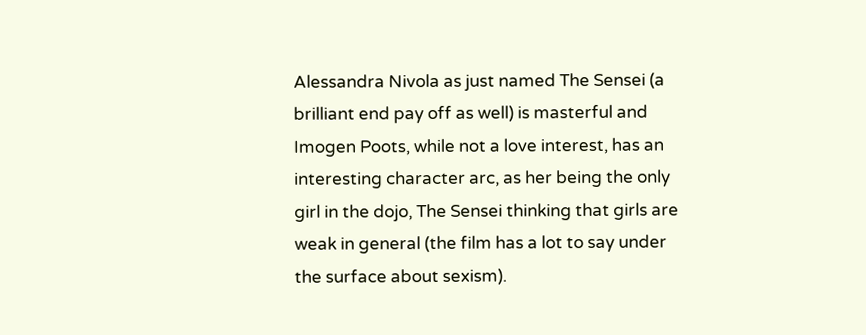Alessandra Nivola as just named The Sensei (a brilliant end pay off as well) is masterful and Imogen Poots, while not a love interest, has an interesting character arc, as her being the only girl in the dojo, The Sensei thinking that girls are weak in general (the film has a lot to say under the surface about sexism).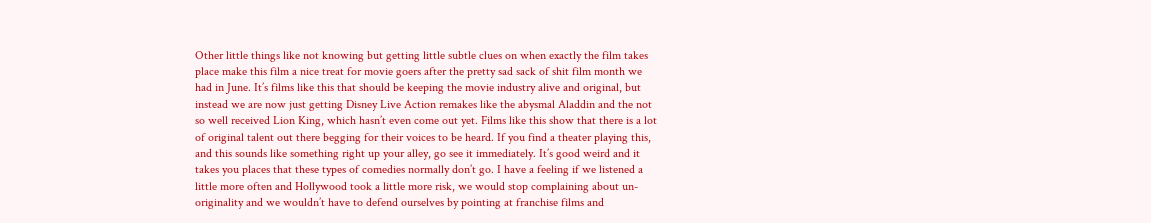Other little things like not knowing but getting little subtle clues on when exactly the film takes place make this film a nice treat for movie goers after the pretty sad sack of shit film month we had in June. It’s films like this that should be keeping the movie industry alive and original, but instead we are now just getting Disney Live Action remakes like the abysmal Aladdin and the not so well received Lion King, which hasn’t even come out yet. Films like this show that there is a lot of original talent out there begging for their voices to be heard. If you find a theater playing this, and this sounds like something right up your alley, go see it immediately. It’s good weird and it takes you places that these types of comedies normally don’t go. I have a feeling if we listened a little more often and Hollywood took a little more risk, we would stop complaining about un-originality and we wouldn’t have to defend ourselves by pointing at franchise films and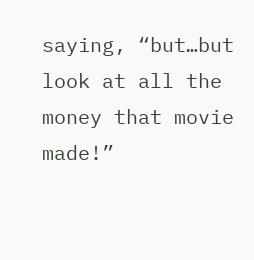saying, “but…but look at all the money that movie made!”